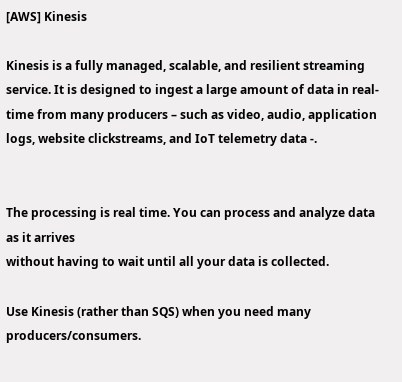[AWS] Kinesis

Kinesis is a fully managed, scalable, and resilient streaming service. It is designed to ingest a large amount of data in real-time from many producers – such as video, audio, application logs, website clickstreams, and IoT telemetry data -.


The processing is real time. You can process and analyze data as it arrives
without having to wait until all your data is collected.

Use Kinesis (rather than SQS) when you need many producers/consumers.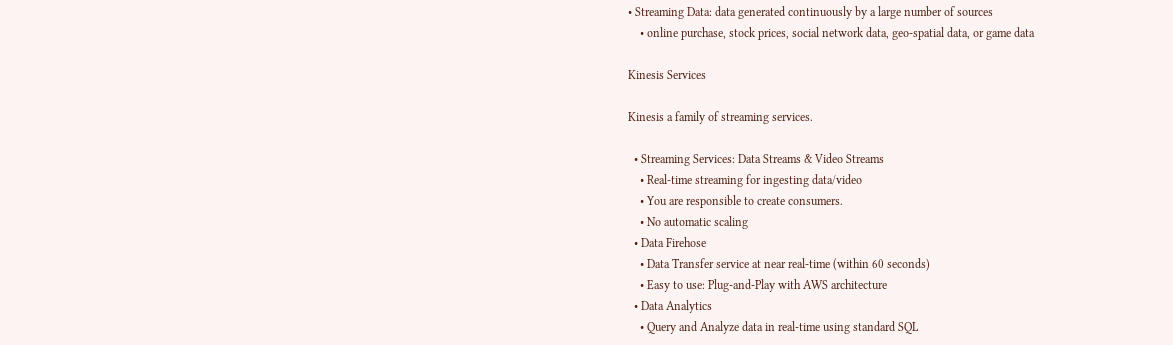• Streaming Data: data generated continuously by a large number of sources
    • online purchase, stock prices, social network data, geo-spatial data, or game data

Kinesis Services

Kinesis a family of streaming services.

  • Streaming Services: Data Streams & Video Streams
    • Real-time streaming for ingesting data/video
    • You are responsible to create consumers.
    • No automatic scaling
  • Data Firehose
    • Data Transfer service at near real-time (within 60 seconds)
    • Easy to use: Plug-and-Play with AWS architecture
  • Data Analytics
    • Query and Analyze data in real-time using standard SQL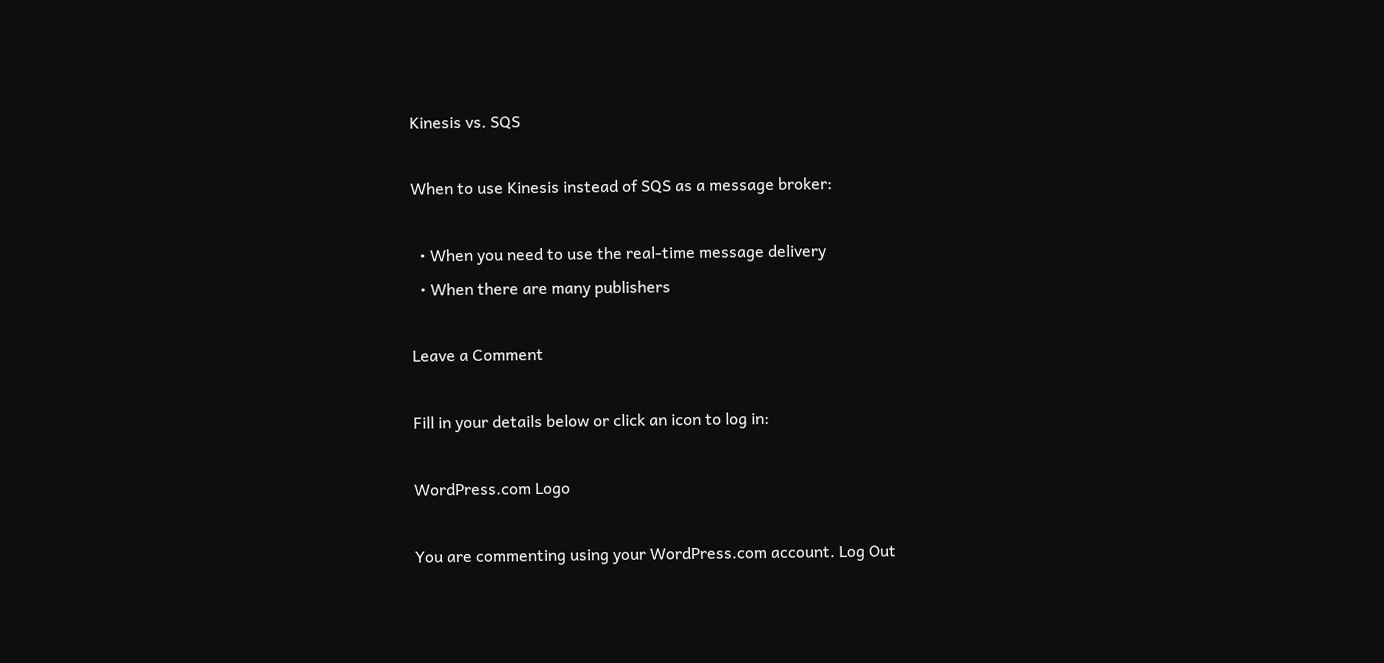Kinesis vs. SQS

When to use Kinesis instead of SQS as a message broker:

  • When you need to use the real-time message delivery
  • When there are many publishers

Leave a Comment

Fill in your details below or click an icon to log in:

WordPress.com Logo

You are commenting using your WordPress.com account. Log Out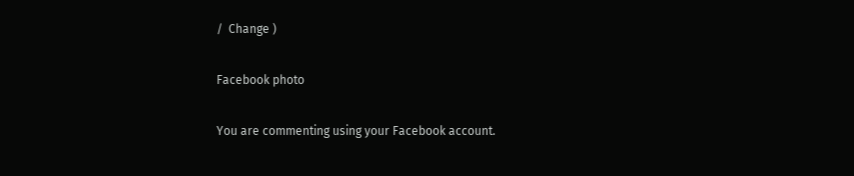/  Change )

Facebook photo

You are commenting using your Facebook account.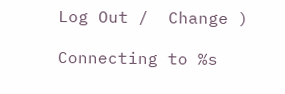Log Out /  Change )

Connecting to %s